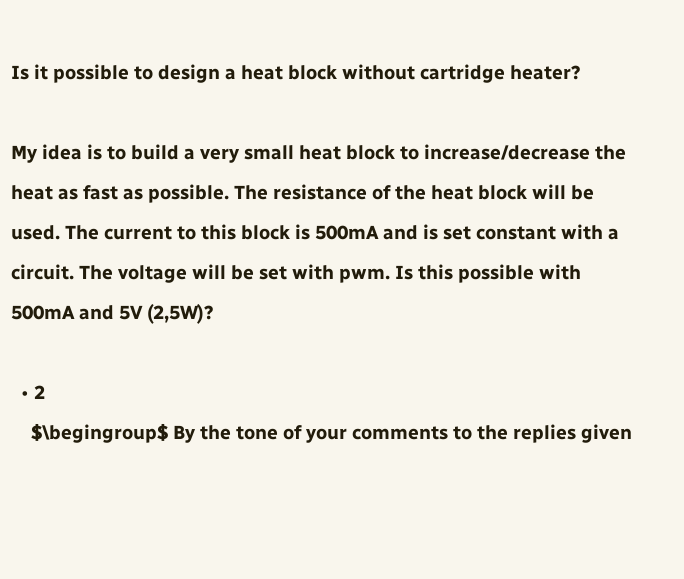Is it possible to design a heat block without cartridge heater?

My idea is to build a very small heat block to increase/decrease the heat as fast as possible. The resistance of the heat block will be used. The current to this block is 500mA and is set constant with a circuit. The voltage will be set with pwm. Is this possible with 500mA and 5V (2,5W)?

  • 2
    $\begingroup$ By the tone of your comments to the replies given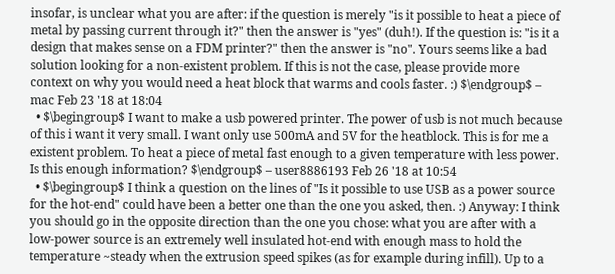insofar, is unclear what you are after: if the question is merely "is it possible to heat a piece of metal by passing current through it?" then the answer is "yes" (duh!). If the question is: "is it a design that makes sense on a FDM printer?" then the answer is "no". Yours seems like a bad solution looking for a non-existent problem. If this is not the case, please provide more context on why you would need a heat block that warms and cools faster. :) $\endgroup$ – mac Feb 23 '18 at 18:04
  • $\begingroup$ I want to make a usb powered printer. The power of usb is not much because of this i want it very small. I want only use 500mA and 5V for the heatblock. This is for me a existent problem. To heat a piece of metal fast enough to a given temperature with less power. Is this enough information? $\endgroup$ – user8886193 Feb 26 '18 at 10:54
  • $\begingroup$ I think a question on the lines of "Is it possible to use USB as a power source for the hot-end" could have been a better one than the one you asked, then. :) Anyway: I think you should go in the opposite direction than the one you chose: what you are after with a low-power source is an extremely well insulated hot-end with enough mass to hold the temperature ~steady when the extrusion speed spikes (as for example during infill). Up to a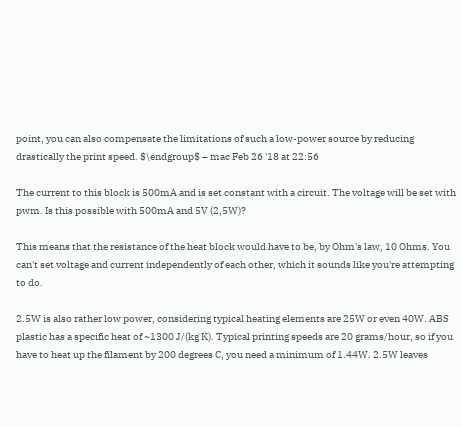point, you can also compensate the limitations of such a low-power source by reducing drastically the print speed. $\endgroup$ – mac Feb 26 '18 at 22:56

The current to this block is 500mA and is set constant with a circuit. The voltage will be set with pwm. Is this possible with 500mA and 5V (2,5W)?

This means that the resistance of the heat block would have to be, by Ohm's law, 10 Ohms. You can't set voltage and current independently of each other, which it sounds like you're attempting to do.

2.5W is also rather low power, considering typical heating elements are 25W or even 40W. ABS plastic has a specific heat of ~1300 J/(kg K). Typical printing speeds are 20 grams/hour, so if you have to heat up the filament by 200 degrees C, you need a minimum of 1.44W. 2.5W leaves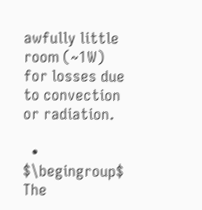awfully little room (~1W) for losses due to convection or radiation.

  • $\begingroup$ The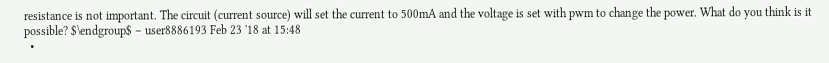resistance is not important. The circuit (current source) will set the current to 500mA and the voltage is set with pwm to change the power. What do you think is it possible? $\endgroup$ – user8886193 Feb 23 '18 at 15:48
  •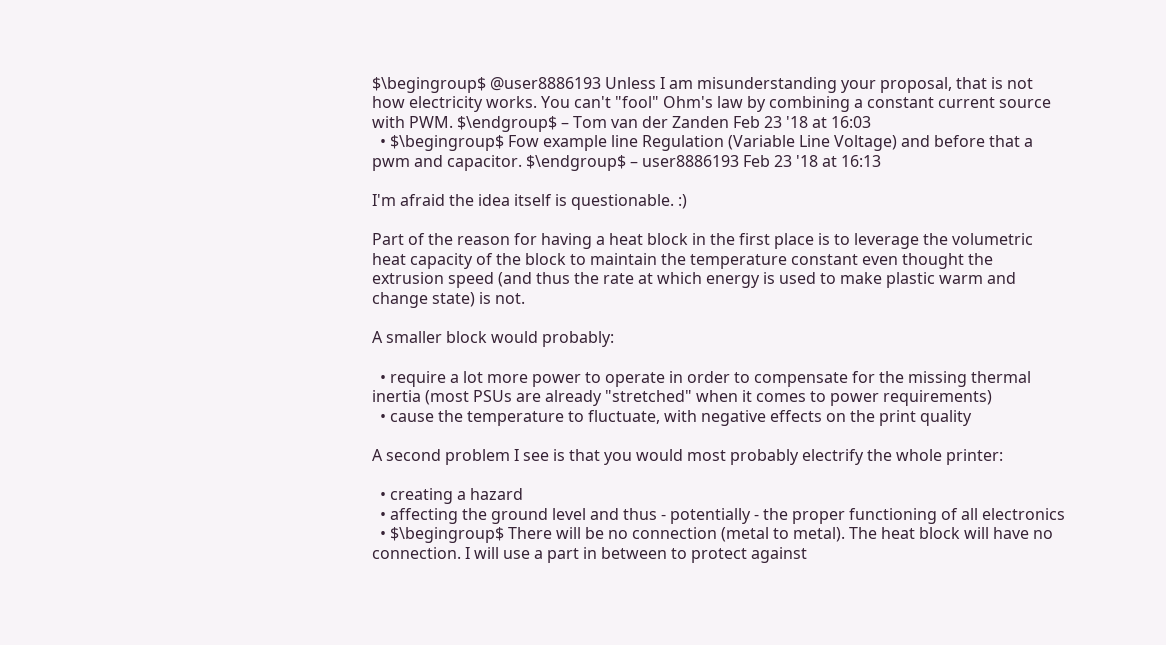$\begingroup$ @user8886193 Unless I am misunderstanding your proposal, that is not how electricity works. You can't "fool" Ohm's law by combining a constant current source with PWM. $\endgroup$ – Tom van der Zanden Feb 23 '18 at 16:03
  • $\begingroup$ Fow example line Regulation (Variable Line Voltage) and before that a pwm and capacitor. $\endgroup$ – user8886193 Feb 23 '18 at 16:13

I'm afraid the idea itself is questionable. :)

Part of the reason for having a heat block in the first place is to leverage the volumetric heat capacity of the block to maintain the temperature constant even thought the extrusion speed (and thus the rate at which energy is used to make plastic warm and change state) is not.

A smaller block would probably:

  • require a lot more power to operate in order to compensate for the missing thermal inertia (most PSUs are already "stretched" when it comes to power requirements)
  • cause the temperature to fluctuate, with negative effects on the print quality

A second problem I see is that you would most probably electrify the whole printer:

  • creating a hazard
  • affecting the ground level and thus - potentially - the proper functioning of all electronics
  • $\begingroup$ There will be no connection (metal to metal). The heat block will have no connection. I will use a part in between to protect against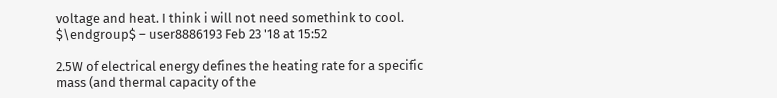voltage and heat. I think i will not need somethink to cool. $\endgroup$ – user8886193 Feb 23 '18 at 15:52

2.5W of electrical energy defines the heating rate for a specific mass (and thermal capacity of the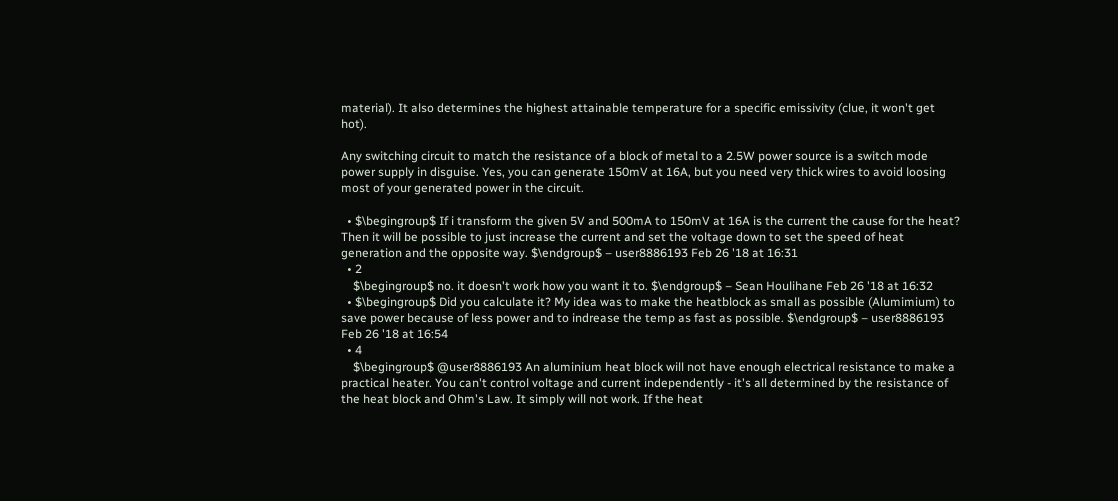material). It also determines the highest attainable temperature for a specific emissivity (clue, it won't get hot).

Any switching circuit to match the resistance of a block of metal to a 2.5W power source is a switch mode power supply in disguise. Yes, you can generate 150mV at 16A, but you need very thick wires to avoid loosing most of your generated power in the circuit.

  • $\begingroup$ If i transform the given 5V and 500mA to 150mV at 16A is the current the cause for the heat? Then it will be possible to just increase the current and set the voltage down to set the speed of heat generation and the opposite way. $\endgroup$ – user8886193 Feb 26 '18 at 16:31
  • 2
    $\begingroup$ no. it doesn't work how you want it to. $\endgroup$ – Sean Houlihane Feb 26 '18 at 16:32
  • $\begingroup$ Did you calculate it? My idea was to make the heatblock as small as possible (Alumimium) to save power because of less power and to indrease the temp as fast as possible. $\endgroup$ – user8886193 Feb 26 '18 at 16:54
  • 4
    $\begingroup$ @user8886193 An aluminium heat block will not have enough electrical resistance to make a practical heater. You can't control voltage and current independently - it's all determined by the resistance of the heat block and Ohm's Law. It simply will not work. If the heat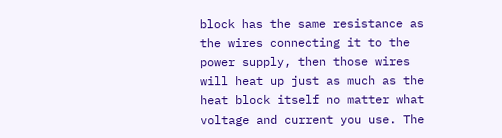block has the same resistance as the wires connecting it to the power supply, then those wires will heat up just as much as the heat block itself no matter what voltage and current you use. The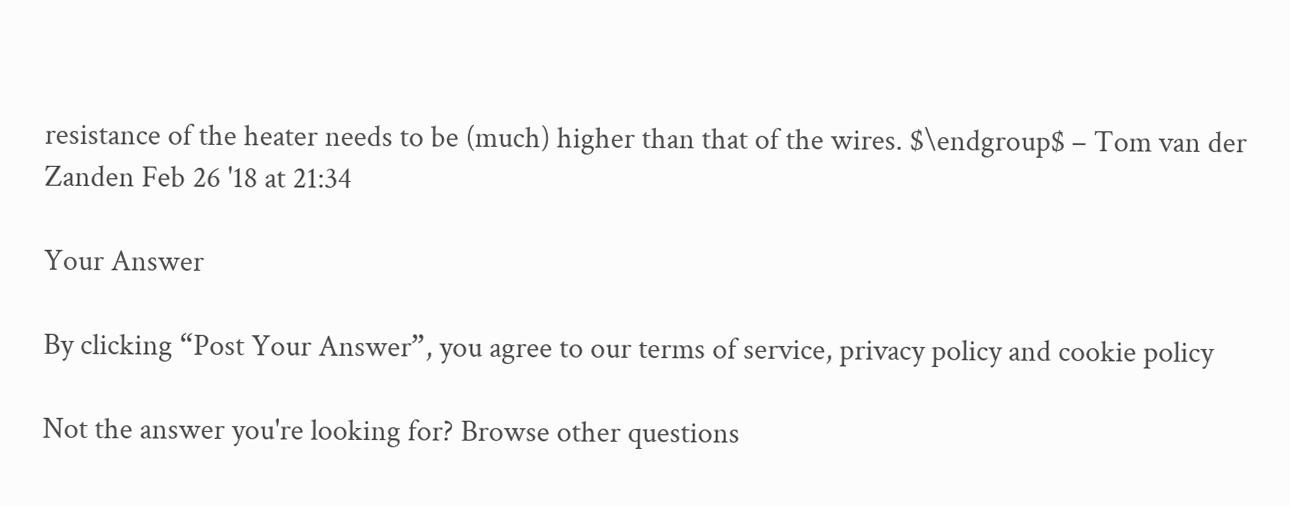resistance of the heater needs to be (much) higher than that of the wires. $\endgroup$ – Tom van der Zanden Feb 26 '18 at 21:34

Your Answer

By clicking “Post Your Answer”, you agree to our terms of service, privacy policy and cookie policy

Not the answer you're looking for? Browse other questions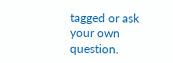tagged or ask your own question.